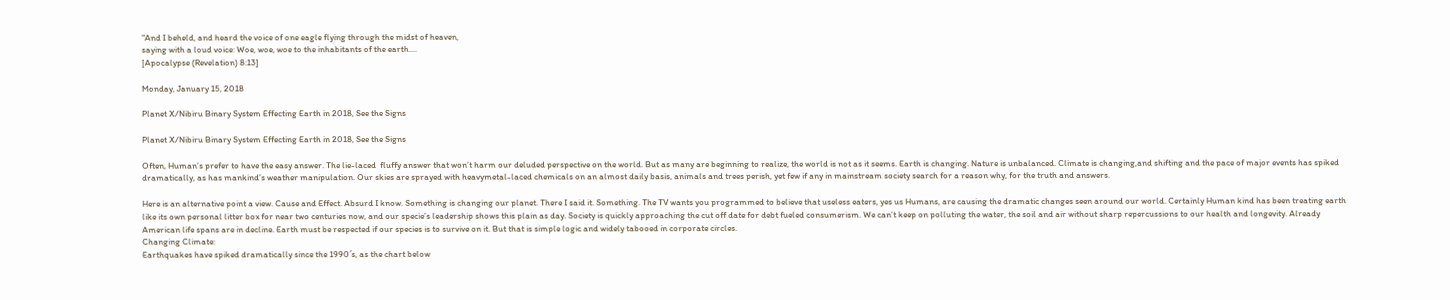"And I beheld, and heard the voice of one eagle flying through the midst of heaven,
saying with a loud voice: Woe, woe, woe to the inhabitants of the earth....
[Apocalypse (Revelation) 8:13]

Monday, January 15, 2018

Planet X/Nibiru Binary System Effecting Earth in 2018, See the Signs

Planet X/Nibiru Binary System Effecting Earth in 2018, See the Signs

Often, Human’s prefer to have the easy answer. The lie-laced  fluffy answer that won’t harm our deluded perspective on the world. But as many are beginning to realize, the world is not as it seems. Earth is changing. Nature is unbalanced. Climate is changing,and shifting and the pace of major events has spiked dramatically, as has mankind’s weather manipulation. Our skies are sprayed with heavymetal-laced chemicals on an almost daily basis, animals and trees perish, yet few if any in mainstream society search for a reason why, for the truth and answers.

Here is an alternative point a view. Cause and Effect. Absurd I know. Something is changing our planet. There I said it. Something. The TV wants you programmed to believe that useless eaters, yes us Humans, are causing the dramatic changes seen around our world. Certainly Human kind has been treating earth like its own personal litter box for near two centuries now, and our specie’s leadership shows this plain as day. Society is quickly approaching the cut off date for debt fueled consumerism. We can’t keep on polluting the water, the soil and air without sharp repercussions to our health and longevity. Already American life spans are in decline. Earth must be respected if our species is to survive on it. But that is simple logic and widely tabooed in corporate circles.
Changing Climate:
Earthquakes have spiked dramatically since the 1990′s, as the chart below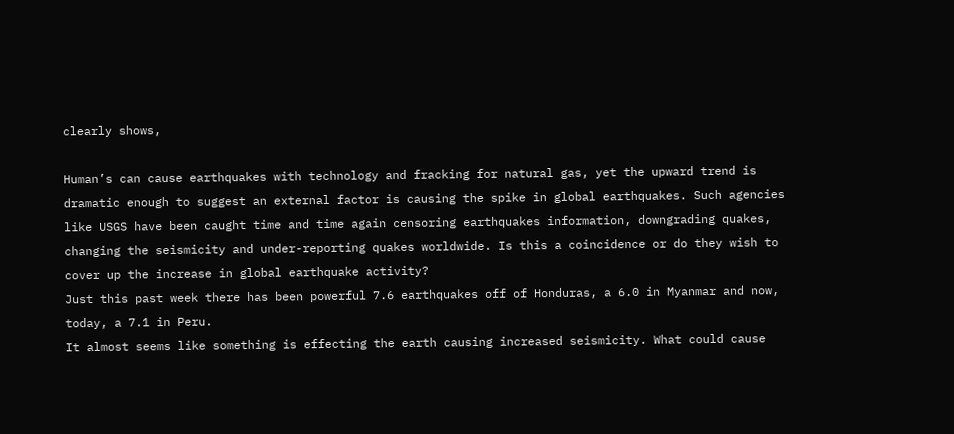clearly shows,

Human’s can cause earthquakes with technology and fracking for natural gas, yet the upward trend is dramatic enough to suggest an external factor is causing the spike in global earthquakes. Such agencies like USGS have been caught time and time again censoring earthquakes information, downgrading quakes, changing the seismicity and under-reporting quakes worldwide. Is this a coincidence or do they wish to cover up the increase in global earthquake activity?
Just this past week there has been powerful 7.6 earthquakes off of Honduras, a 6.0 in Myanmar and now, today, a 7.1 in Peru.
It almost seems like something is effecting the earth causing increased seismicity. What could cause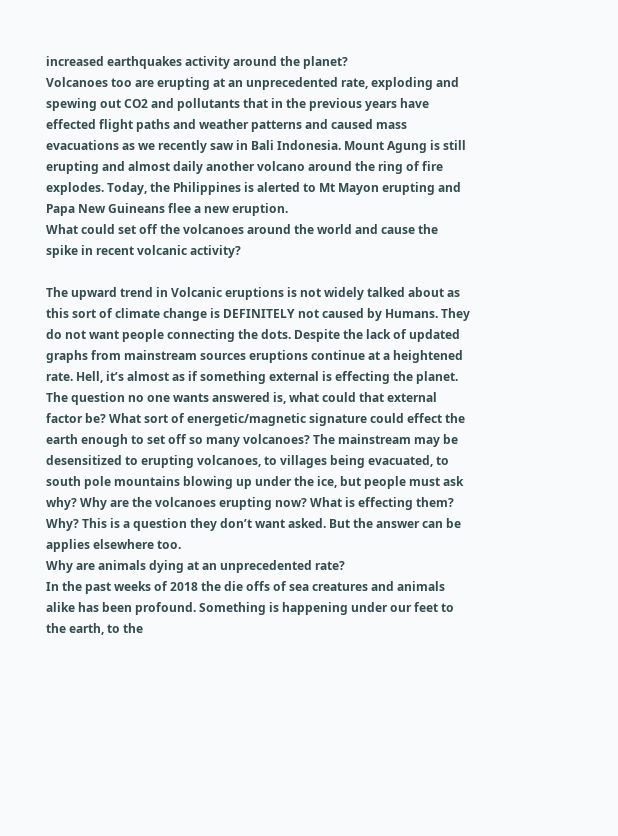increased earthquakes activity around the planet?
Volcanoes too are erupting at an unprecedented rate, exploding and spewing out CO2 and pollutants that in the previous years have effected flight paths and weather patterns and caused mass evacuations as we recently saw in Bali Indonesia. Mount Agung is still erupting and almost daily another volcano around the ring of fire explodes. Today, the Philippines is alerted to Mt Mayon erupting and Papa New Guineans flee a new eruption.
What could set off the volcanoes around the world and cause the spike in recent volcanic activity?

The upward trend in Volcanic eruptions is not widely talked about as this sort of climate change is DEFINITELY not caused by Humans. They do not want people connecting the dots. Despite the lack of updated graphs from mainstream sources eruptions continue at a heightened rate. Hell, it’s almost as if something external is effecting the planet. The question no one wants answered is, what could that external factor be? What sort of energetic/magnetic signature could effect the earth enough to set off so many volcanoes? The mainstream may be desensitized to erupting volcanoes, to villages being evacuated, to south pole mountains blowing up under the ice, but people must ask why? Why are the volcanoes erupting now? What is effecting them?
Why? This is a question they don’t want asked. But the answer can be applies elsewhere too.
Why are animals dying at an unprecedented rate?
In the past weeks of 2018 the die offs of sea creatures and animals alike has been profound. Something is happening under our feet to the earth, to the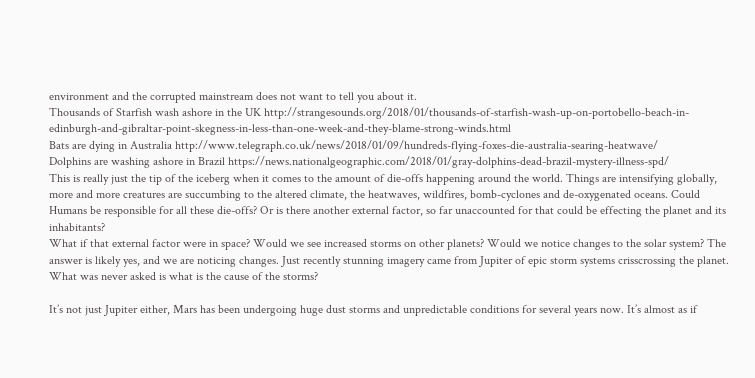environment and the corrupted mainstream does not want to tell you about it.
Thousands of Starfish wash ashore in the UK http://strangesounds.org/2018/01/thousands-of-starfish-wash-up-on-portobello-beach-in-edinburgh-and-gibraltar-point-skegness-in-less-than-one-week-and-they-blame-strong-winds.html
Bats are dying in Australia http://www.telegraph.co.uk/news/2018/01/09/hundreds-flying-foxes-die-australia-searing-heatwave/
Dolphins are washing ashore in Brazil https://news.nationalgeographic.com/2018/01/gray-dolphins-dead-brazil-mystery-illness-spd/
This is really just the tip of the iceberg when it comes to the amount of die-offs happening around the world. Things are intensifying globally, more and more creatures are succumbing to the altered climate, the heatwaves, wildfires, bomb-cyclones and de-oxygenated oceans. Could Humans be responsible for all these die-offs? Or is there another external factor, so far unaccounted for that could be effecting the planet and its inhabitants?
What if that external factor were in space? Would we see increased storms on other planets? Would we notice changes to the solar system? The answer is likely yes, and we are noticing changes. Just recently stunning imagery came from Jupiter of epic storm systems crisscrossing the planet. What was never asked is what is the cause of the storms?

It’s not just Jupiter either, Mars has been undergoing huge dust storms and unpredictable conditions for several years now. It’s almost as if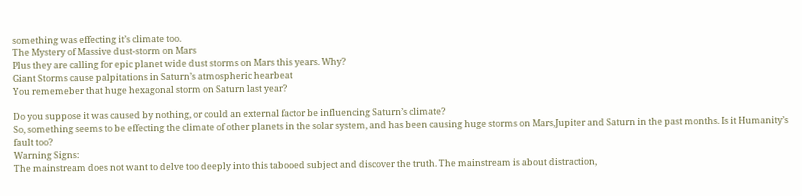something was effecting it’s climate too.
The Mystery of Massive dust-storm on Mars
Plus they are calling for epic planet wide dust storms on Mars this years. Why?
Giant Storms cause palpitations in Saturn’s atmospheric hearbeat
You rememeber that huge hexagonal storm on Saturn last year?

Do you suppose it was caused by nothing, or could an external factor be influencing Saturn’s climate?
So, something seems to be effecting the climate of other planets in the solar system, and has been causing huge storms on Mars,Jupiter and Saturn in the past months. Is it Humanity’s fault too?
Warning Signs:
The mainstream does not want to delve too deeply into this tabooed subject and discover the truth. The mainstream is about distraction,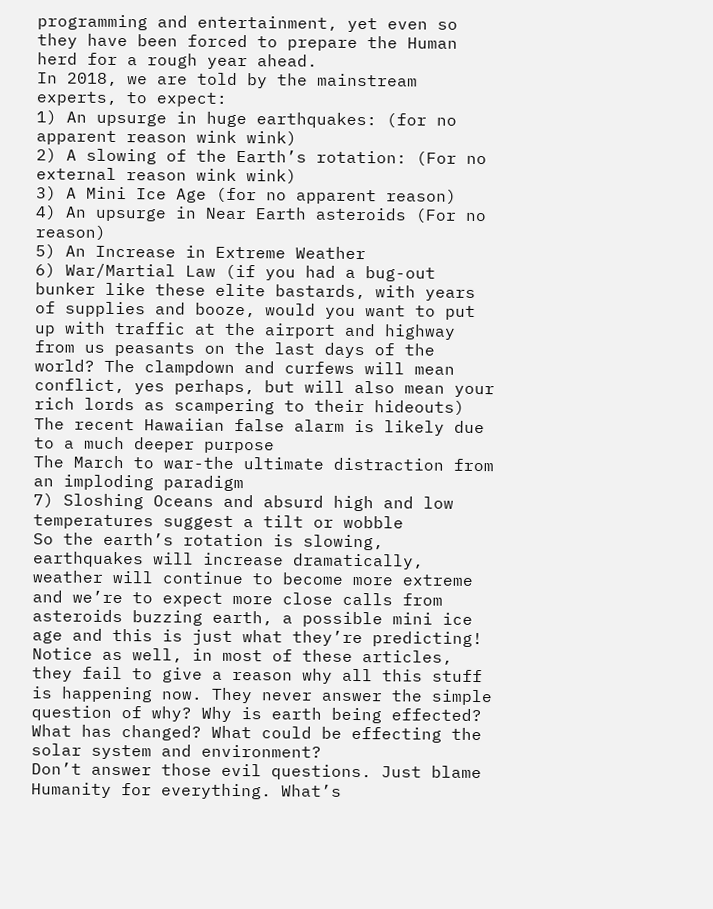programming and entertainment, yet even so they have been forced to prepare the Human herd for a rough year ahead.
In 2018, we are told by the mainstream experts, to expect:
1) An upsurge in huge earthquakes: (for no apparent reason wink wink)
2) A slowing of the Earth’s rotation: (For no external reason wink wink)
3) A Mini Ice Age (for no apparent reason)
4) An upsurge in Near Earth asteroids (For no reason)
5) An Increase in Extreme Weather
6) War/Martial Law (if you had a bug-out bunker like these elite bastards, with years of supplies and booze, would you want to put up with traffic at the airport and highway from us peasants on the last days of the world? The clampdown and curfews will mean conflict, yes perhaps, but will also mean your rich lords as scampering to their hideouts)
The recent Hawaiian false alarm is likely due to a much deeper purpose
The March to war-the ultimate distraction from an imploding paradigm
7) Sloshing Oceans and absurd high and low temperatures suggest a tilt or wobble
So the earth’s rotation is slowing, earthquakes will increase dramatically, weather will continue to become more extreme and we’re to expect more close calls from asteroids buzzing earth, a possible mini ice age and this is just what they’re predicting!  Notice as well, in most of these articles, they fail to give a reason why all this stuff is happening now. They never answer the simple question of why? Why is earth being effected? What has changed? What could be effecting the solar system and environment?
Don’t answer those evil questions. Just blame Humanity for everything. What’s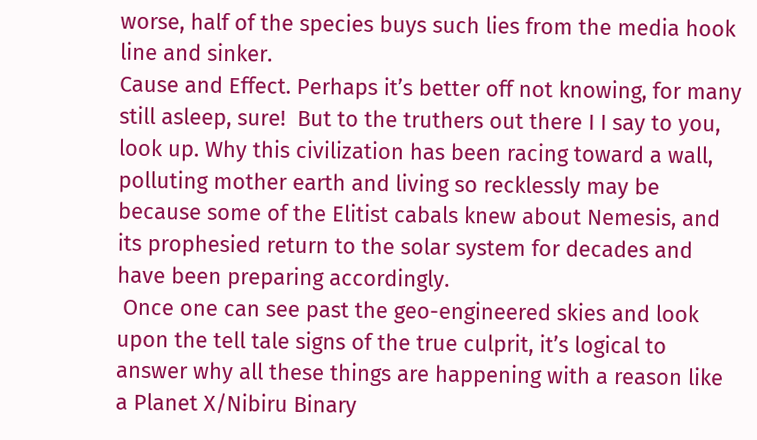worse, half of the species buys such lies from the media hook line and sinker.
Cause and Effect. Perhaps it’s better off not knowing, for many still asleep, sure!  But to the truthers out there I I say to you, look up. Why this civilization has been racing toward a wall, polluting mother earth and living so recklessly may be because some of the Elitist cabals knew about Nemesis, and its prophesied return to the solar system for decades and have been preparing accordingly.
 Once one can see past the geo-engineered skies and look upon the tell tale signs of the true culprit, it’s logical to answer why all these things are happening with a reason like a Planet X/Nibiru Binary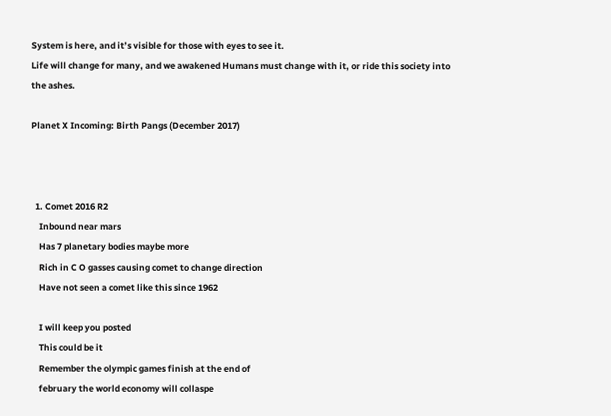System is here, and it’s visible for those with eyes to see it.
Life will change for many, and we awakened Humans must change with it, or ride this society into the ashes.

Planet X Incoming: Birth Pangs (December 2017)



  1. Comet 2016 R2
    Inbound near mars
    Has 7 planetary bodies maybe more
    Rich in C O gasses causing comet to change direction
    Have not seen a comet like this since 1962

    I will keep you posted
    This could be it
    Remember the olympic games finish at the end of
    february the world economy will collaspe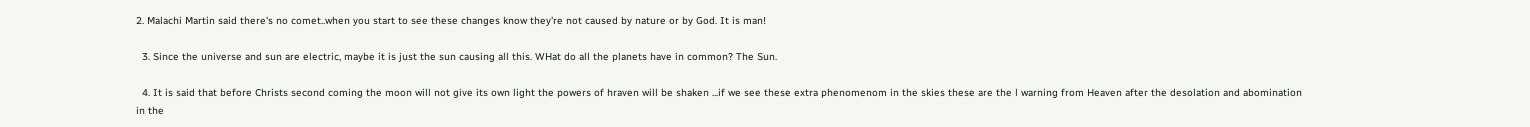2. Malachi Martin said there's no comet..when you start to see these changes know they're not caused by nature or by God. It is man!

  3. Since the universe and sun are electric, maybe it is just the sun causing all this. WHat do all the planets have in common? The Sun.

  4. It is said that before Christs second coming the moon will not give its own light the powers of hraven will be shaken ...if we see these extra phenomenom in the skies these are the l warning from Heaven after the desolation and abomination in the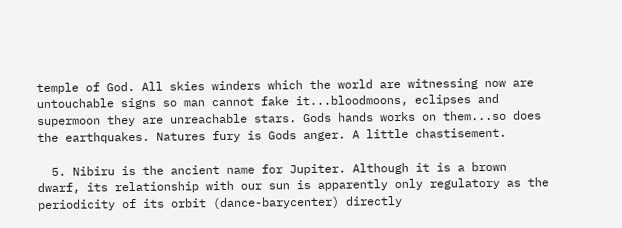temple of God. All skies winders which the world are witnessing now are untouchable signs so man cannot fake it...bloodmoons, eclipses and supermoon they are unreachable stars. Gods hands works on them...so does the earthquakes. Natures fury is Gods anger. A little chastisement.

  5. Nibiru is the ancient name for Jupiter. Although it is a brown dwarf, its relationship with our sun is apparently only regulatory as the periodicity of its orbit (dance-barycenter) directly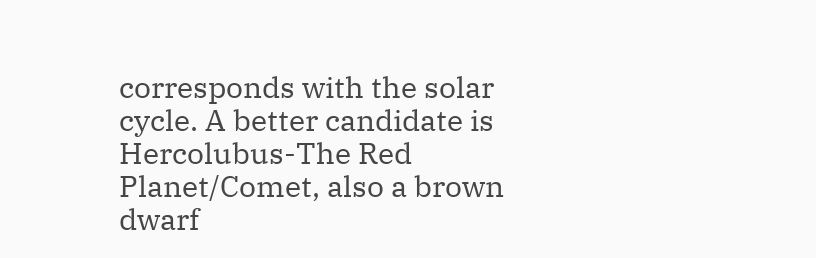corresponds with the solar cycle. A better candidate is Hercolubus-The Red Planet/Comet, also a brown dwarf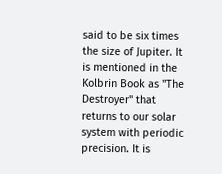said to be six times the size of Jupiter. It is mentioned in the Kolbrin Book as "The Destroyer" that returns to our solar system with periodic precision. It is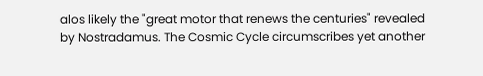alos likely the "great motor that renews the centuries" revealed by Nostradamus. The Cosmic Cycle circumscribes yet another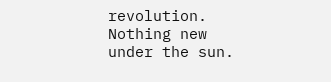revolution. Nothing new under the sun.